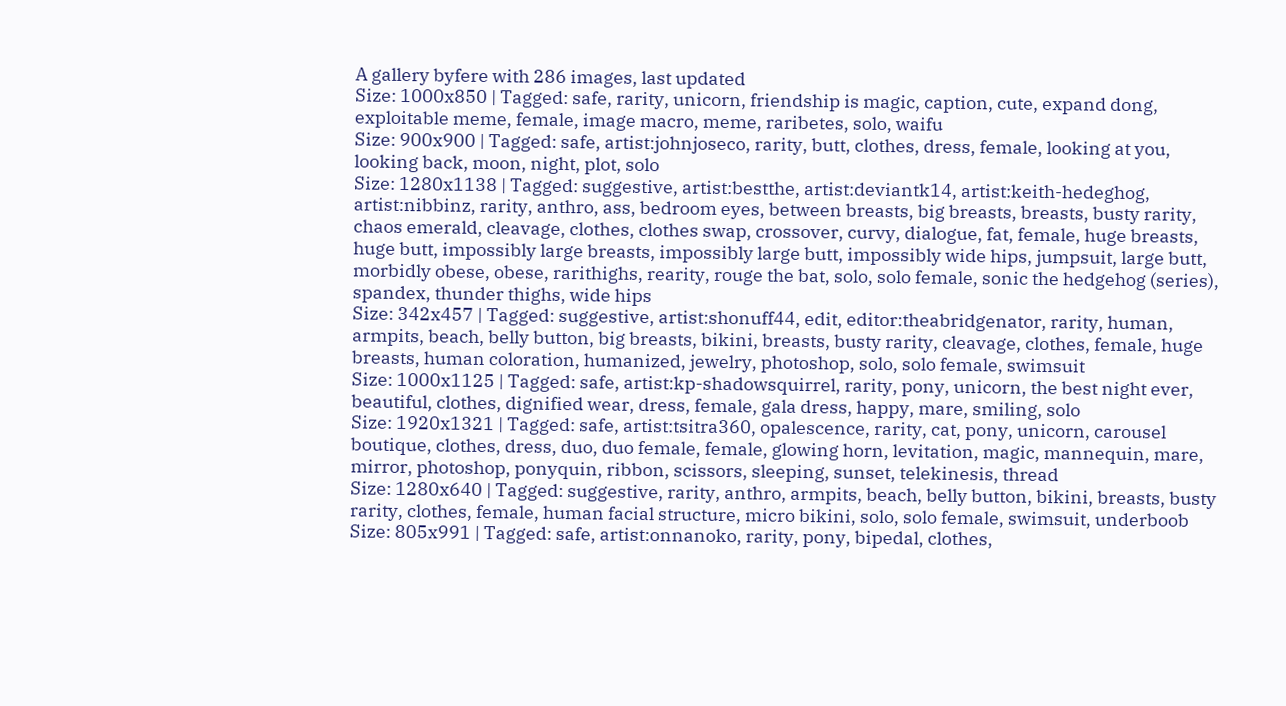A gallery byfere with 286 images, last updated
Size: 1000x850 | Tagged: safe, rarity, unicorn, friendship is magic, caption, cute, expand dong, exploitable meme, female, image macro, meme, raribetes, solo, waifu
Size: 900x900 | Tagged: safe, artist:johnjoseco, rarity, butt, clothes, dress, female, looking at you, looking back, moon, night, plot, solo
Size: 1280x1138 | Tagged: suggestive, artist:bestthe, artist:deviantk14, artist:keith-hedeghog, artist:nibbinz, rarity, anthro, ass, bedroom eyes, between breasts, big breasts, breasts, busty rarity, chaos emerald, cleavage, clothes, clothes swap, crossover, curvy, dialogue, fat, female, huge breasts, huge butt, impossibly large breasts, impossibly large butt, impossibly wide hips, jumpsuit, large butt, morbidly obese, obese, rarithighs, rearity, rouge the bat, solo, solo female, sonic the hedgehog (series), spandex, thunder thighs, wide hips
Size: 342x457 | Tagged: suggestive, artist:shonuff44, edit, editor:theabridgenator, rarity, human, armpits, beach, belly button, big breasts, bikini, breasts, busty rarity, cleavage, clothes, female, huge breasts, human coloration, humanized, jewelry, photoshop, solo, solo female, swimsuit
Size: 1000x1125 | Tagged: safe, artist:kp-shadowsquirrel, rarity, pony, unicorn, the best night ever, beautiful, clothes, dignified wear, dress, female, gala dress, happy, mare, smiling, solo
Size: 1920x1321 | Tagged: safe, artist:tsitra360, opalescence, rarity, cat, pony, unicorn, carousel boutique, clothes, dress, duo, duo female, female, glowing horn, levitation, magic, mannequin, mare, mirror, photoshop, ponyquin, ribbon, scissors, sleeping, sunset, telekinesis, thread
Size: 1280x640 | Tagged: suggestive, rarity, anthro, armpits, beach, belly button, bikini, breasts, busty rarity, clothes, female, human facial structure, micro bikini, solo, solo female, swimsuit, underboob
Size: 805x991 | Tagged: safe, artist:onnanoko, rarity, pony, bipedal, clothes,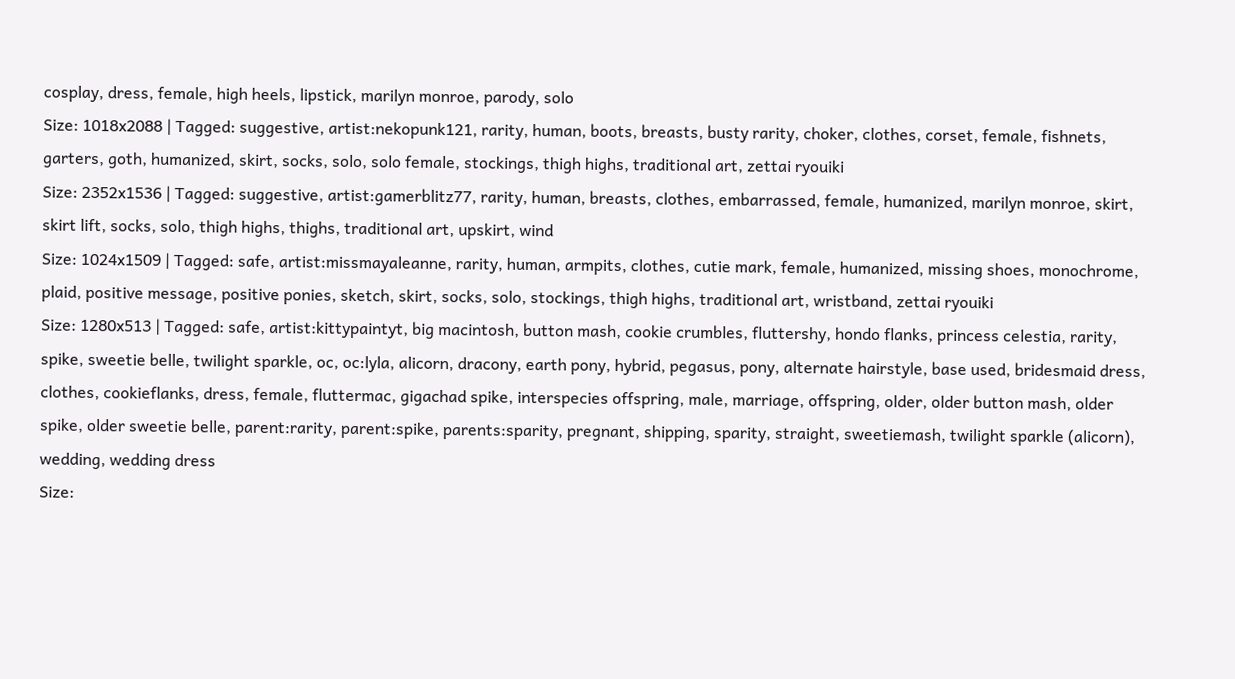cosplay, dress, female, high heels, lipstick, marilyn monroe, parody, solo
Size: 1018x2088 | Tagged: suggestive, artist:nekopunk121, rarity, human, boots, breasts, busty rarity, choker, clothes, corset, female, fishnets, garters, goth, humanized, skirt, socks, solo, solo female, stockings, thigh highs, traditional art, zettai ryouiki
Size: 2352x1536 | Tagged: suggestive, artist:gamerblitz77, rarity, human, breasts, clothes, embarrassed, female, humanized, marilyn monroe, skirt, skirt lift, socks, solo, thigh highs, thighs, traditional art, upskirt, wind
Size: 1024x1509 | Tagged: safe, artist:missmayaleanne, rarity, human, armpits, clothes, cutie mark, female, humanized, missing shoes, monochrome, plaid, positive message, positive ponies, sketch, skirt, socks, solo, stockings, thigh highs, traditional art, wristband, zettai ryouiki
Size: 1280x513 | Tagged: safe, artist:kittypaintyt, big macintosh, button mash, cookie crumbles, fluttershy, hondo flanks, princess celestia, rarity, spike, sweetie belle, twilight sparkle, oc, oc:lyla, alicorn, dracony, earth pony, hybrid, pegasus, pony, alternate hairstyle, base used, bridesmaid dress, clothes, cookieflanks, dress, female, fluttermac, gigachad spike, interspecies offspring, male, marriage, offspring, older, older button mash, older spike, older sweetie belle, parent:rarity, parent:spike, parents:sparity, pregnant, shipping, sparity, straight, sweetiemash, twilight sparkle (alicorn), wedding, wedding dress
Size: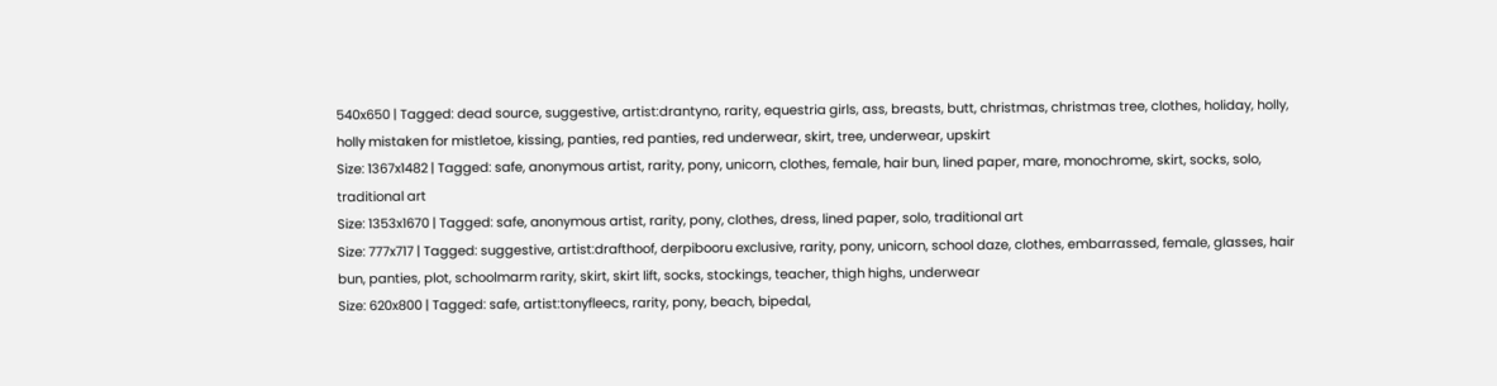540x650 | Tagged: dead source, suggestive, artist:drantyno, rarity, equestria girls, ass, breasts, butt, christmas, christmas tree, clothes, holiday, holly, holly mistaken for mistletoe, kissing, panties, red panties, red underwear, skirt, tree, underwear, upskirt
Size: 1367x1482 | Tagged: safe, anonymous artist, rarity, pony, unicorn, clothes, female, hair bun, lined paper, mare, monochrome, skirt, socks, solo, traditional art
Size: 1353x1670 | Tagged: safe, anonymous artist, rarity, pony, clothes, dress, lined paper, solo, traditional art
Size: 777x717 | Tagged: suggestive, artist:drafthoof, derpibooru exclusive, rarity, pony, unicorn, school daze, clothes, embarrassed, female, glasses, hair bun, panties, plot, schoolmarm rarity, skirt, skirt lift, socks, stockings, teacher, thigh highs, underwear
Size: 620x800 | Tagged: safe, artist:tonyfleecs, rarity, pony, beach, bipedal,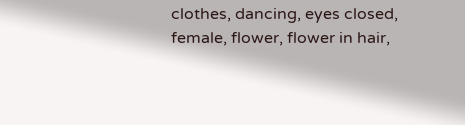clothes, dancing, eyes closed, female, flower, flower in hair,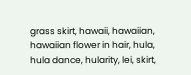grass skirt, hawaii, hawaiian, hawaiian flower in hair, hula, hula dance, hularity, lei, skirt,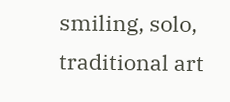smiling, solo, traditional art